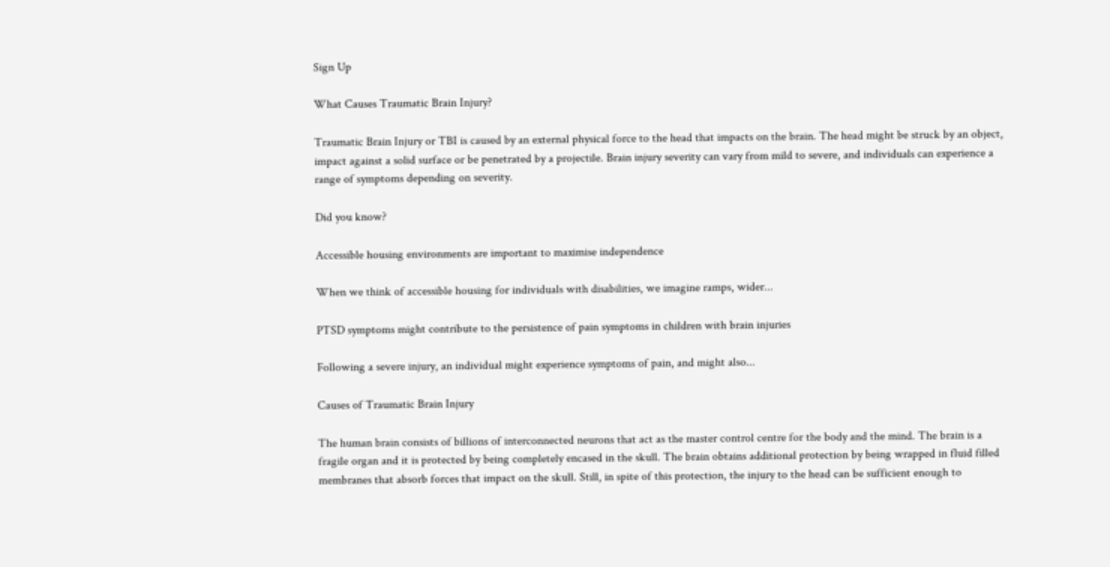Sign Up

What Causes Traumatic Brain Injury?

Traumatic Brain Injury or TBI is caused by an external physical force to the head that impacts on the brain. The head might be struck by an object, impact against a solid surface or be penetrated by a projectile. Brain injury severity can vary from mild to severe, and individuals can experience a range of symptoms depending on severity.

Did you know?

Accessible housing environments are important to maximise independence

When we think of accessible housing for individuals with disabilities, we imagine ramps, wider...

PTSD symptoms might contribute to the persistence of pain symptoms in children with brain injuries

Following a severe injury, an individual might experience symptoms of pain, and might also...

Causes of Traumatic Brain Injury

The human brain consists of billions of interconnected neurons that act as the master control centre for the body and the mind. The brain is a fragile organ and it is protected by being completely encased in the skull. The brain obtains additional protection by being wrapped in fluid filled membranes that absorb forces that impact on the skull. Still, in spite of this protection, the injury to the head can be sufficient enough to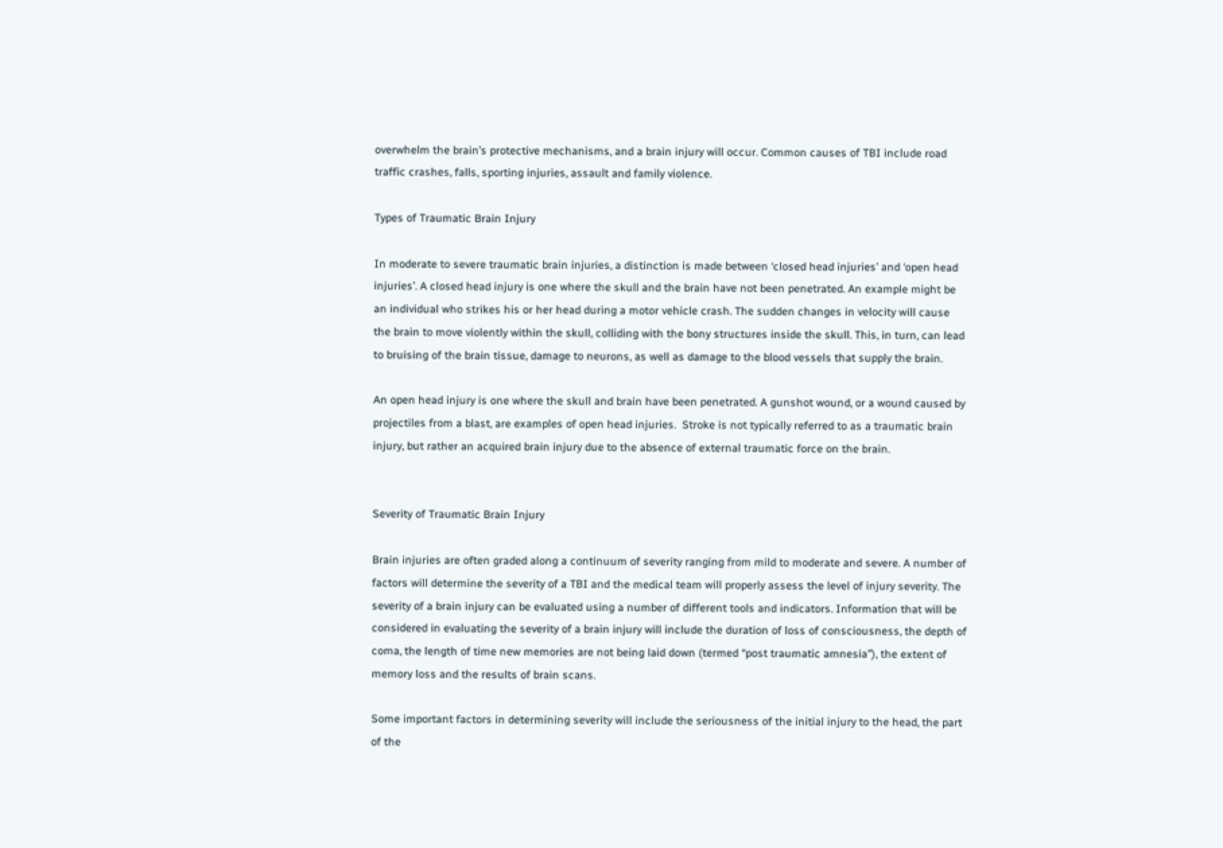overwhelm the brain’s protective mechanisms, and a brain injury will occur. Common causes of TBI include road traffic crashes, falls, sporting injuries, assault and family violence.

Types of Traumatic Brain Injury

In moderate to severe traumatic brain injuries, a distinction is made between ‘closed head injuries’ and ‘open head injuries’. A closed head injury is one where the skull and the brain have not been penetrated. An example might be an individual who strikes his or her head during a motor vehicle crash. The sudden changes in velocity will cause the brain to move violently within the skull, colliding with the bony structures inside the skull. This, in turn, can lead to bruising of the brain tissue, damage to neurons, as well as damage to the blood vessels that supply the brain.

An open head injury is one where the skull and brain have been penetrated. A gunshot wound, or a wound caused by projectiles from a blast, are examples of open head injuries.  Stroke is not typically referred to as a traumatic brain injury, but rather an acquired brain injury due to the absence of external traumatic force on the brain.


Severity of Traumatic Brain Injury

Brain injuries are often graded along a continuum of severity ranging from mild to moderate and severe. A number of factors will determine the severity of a TBI and the medical team will properly assess the level of injury severity. The severity of a brain injury can be evaluated using a number of different tools and indicators. Information that will be considered in evaluating the severity of a brain injury will include the duration of loss of consciousness, the depth of coma, the length of time new memories are not being laid down (termed “post traumatic amnesia”), the extent of memory loss and the results of brain scans.

Some important factors in determining severity will include the seriousness of the initial injury to the head, the part of the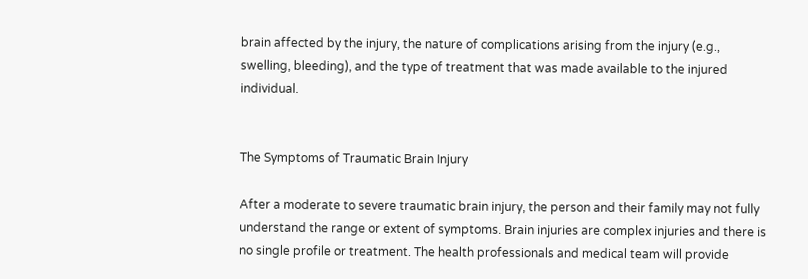brain affected by the injury, the nature of complications arising from the injury (e.g., swelling, bleeding), and the type of treatment that was made available to the injured individual.


The Symptoms of Traumatic Brain Injury

After a moderate to severe traumatic brain injury, the person and their family may not fully understand the range or extent of symptoms. Brain injuries are complex injuries and there is no single profile or treatment. The health professionals and medical team will provide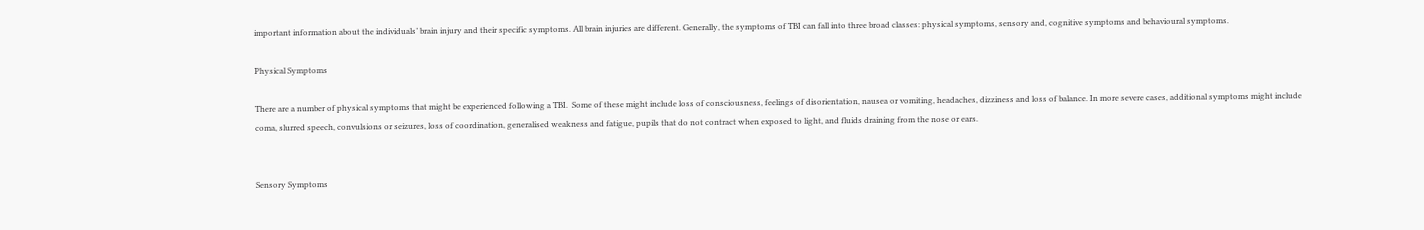important information about the individuals’ brain injury and their specific symptoms. All brain injuries are different. Generally, the symptoms of TBI can fall into three broad classes: physical symptoms, sensory and, cognitive symptoms and behavioural symptoms.

Physical Symptoms

There are a number of physical symptoms that might be experienced following a TBI.  Some of these might include loss of consciousness, feelings of disorientation, nausea or vomiting, headaches, dizziness and loss of balance. In more severe cases, additional symptoms might include coma, slurred speech, convulsions or seizures, loss of coordination, generalised weakness and fatigue, pupils that do not contract when exposed to light, and fluids draining from the nose or ears.


Sensory Symptoms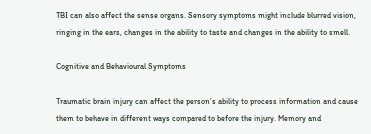TBI can also affect the sense organs. Sensory symptoms might include blurred vision, ringing in the ears, changes in the ability to taste and changes in the ability to smell.

Cognitive and Behavioural Symptoms

Traumatic brain injury can affect the person’s ability to process information and cause them to behave in different ways compared to before the injury. Memory and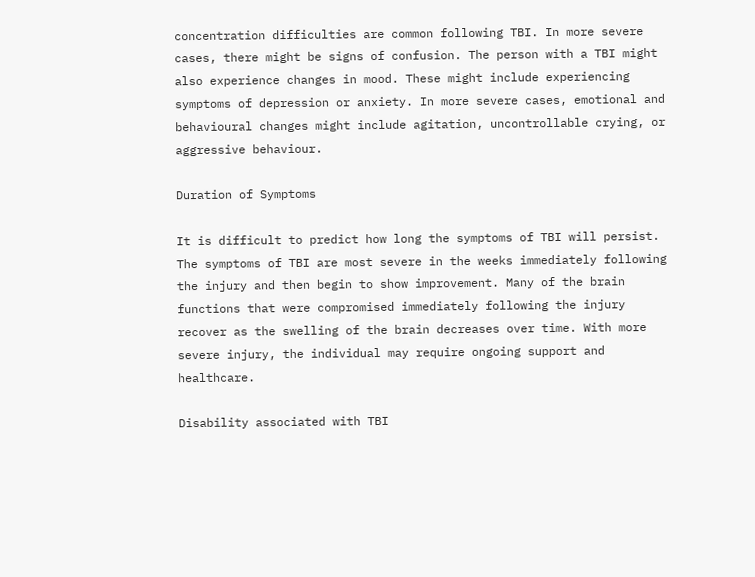concentration difficulties are common following TBI. In more severe cases, there might be signs of confusion. The person with a TBI might also experience changes in mood. These might include experiencing symptoms of depression or anxiety. In more severe cases, emotional and behavioural changes might include agitation, uncontrollable crying, or aggressive behaviour.

Duration of Symptoms

It is difficult to predict how long the symptoms of TBI will persist. The symptoms of TBI are most severe in the weeks immediately following the injury and then begin to show improvement. Many of the brain functions that were compromised immediately following the injury recover as the swelling of the brain decreases over time. With more severe injury, the individual may require ongoing support and healthcare.

Disability associated with TBI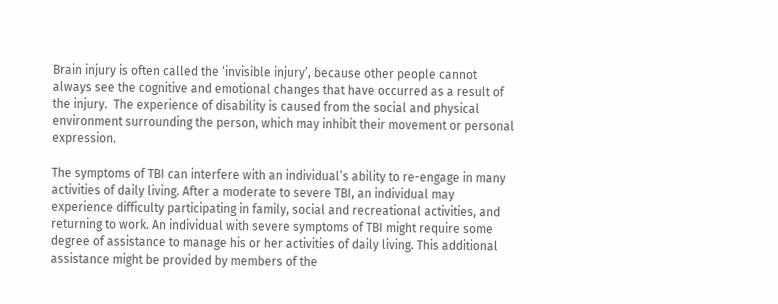Brain injury is often called the ‘invisible injury’, because other people cannot always see the cognitive and emotional changes that have occurred as a result of the injury.  The experience of disability is caused from the social and physical environment surrounding the person, which may inhibit their movement or personal expression.

The symptoms of TBI can interfere with an individual’s ability to re-engage in many activities of daily living. After a moderate to severe TBI, an individual may experience difficulty participating in family, social and recreational activities, and returning to work. An individual with severe symptoms of TBI might require some degree of assistance to manage his or her activities of daily living. This additional assistance might be provided by members of the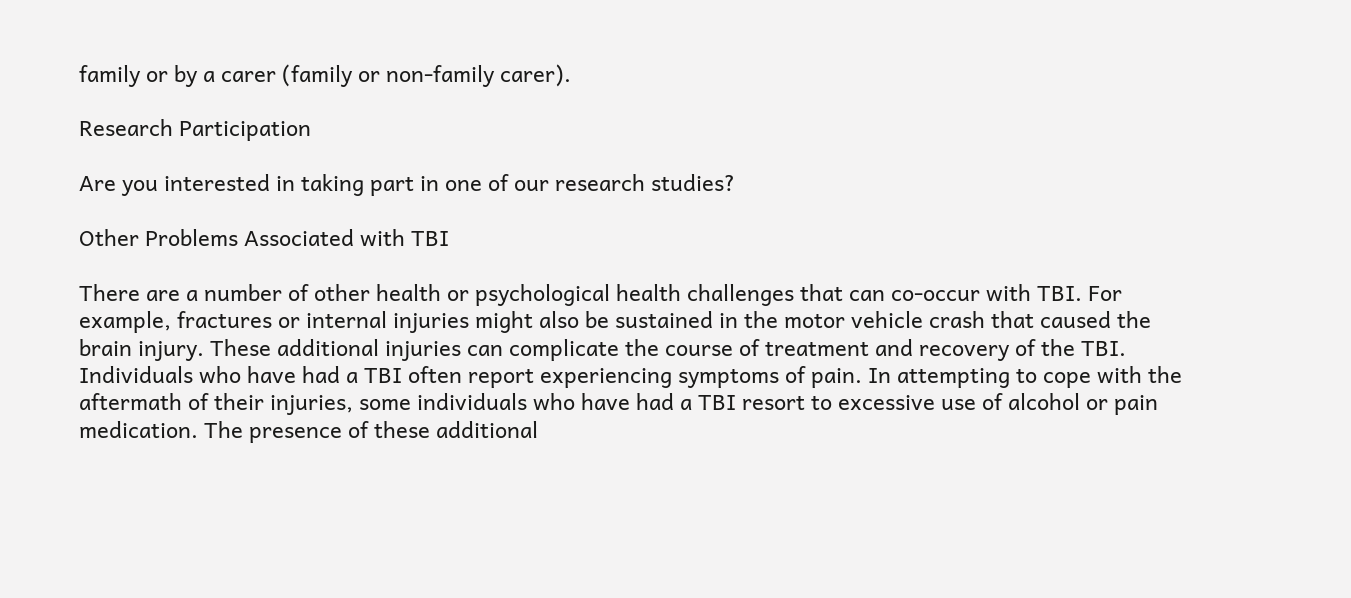family or by a carer (family or non-family carer).

Research Participation

Are you interested in taking part in one of our research studies?

Other Problems Associated with TBI

There are a number of other health or psychological health challenges that can co-occur with TBI. For example, fractures or internal injuries might also be sustained in the motor vehicle crash that caused the brain injury. These additional injuries can complicate the course of treatment and recovery of the TBI. Individuals who have had a TBI often report experiencing symptoms of pain. In attempting to cope with the aftermath of their injuries, some individuals who have had a TBI resort to excessive use of alcohol or pain medication. The presence of these additional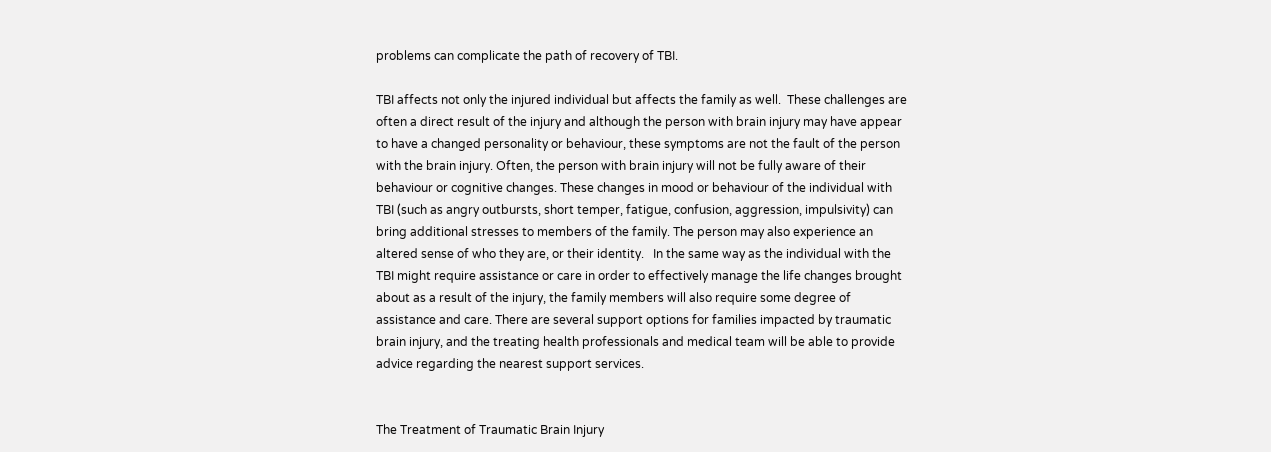problems can complicate the path of recovery of TBI.

TBI affects not only the injured individual but affects the family as well.  These challenges are often a direct result of the injury and although the person with brain injury may have appear to have a changed personality or behaviour, these symptoms are not the fault of the person with the brain injury. Often, the person with brain injury will not be fully aware of their behaviour or cognitive changes. These changes in mood or behaviour of the individual with TBI (such as angry outbursts, short temper, fatigue, confusion, aggression, impulsivity) can bring additional stresses to members of the family. The person may also experience an altered sense of who they are, or their identity.   In the same way as the individual with the TBI might require assistance or care in order to effectively manage the life changes brought about as a result of the injury, the family members will also require some degree of assistance and care. There are several support options for families impacted by traumatic brain injury, and the treating health professionals and medical team will be able to provide advice regarding the nearest support services.


The Treatment of Traumatic Brain Injury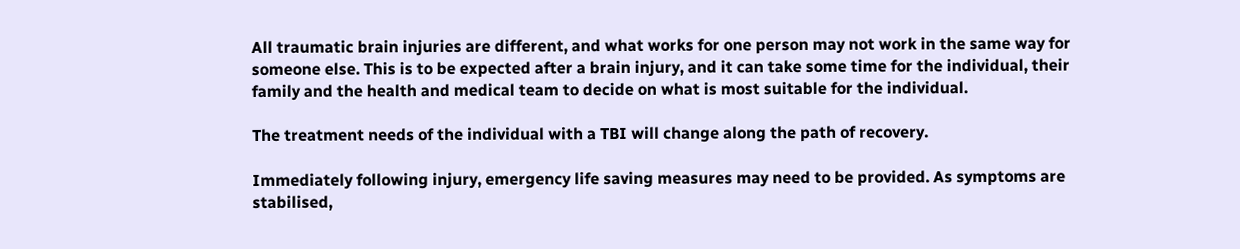All traumatic brain injuries are different, and what works for one person may not work in the same way for someone else. This is to be expected after a brain injury, and it can take some time for the individual, their family and the health and medical team to decide on what is most suitable for the individual.

The treatment needs of the individual with a TBI will change along the path of recovery.

Immediately following injury, emergency life saving measures may need to be provided. As symptoms are stabilised,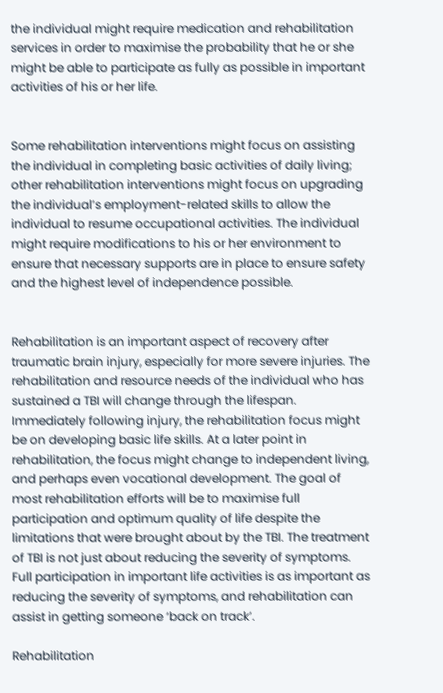the individual might require medication and rehabilitation services in order to maximise the probability that he or she might be able to participate as fully as possible in important activities of his or her life.


Some rehabilitation interventions might focus on assisting the individual in completing basic activities of daily living; other rehabilitation interventions might focus on upgrading the individual’s employment-related skills to allow the individual to resume occupational activities. The individual might require modifications to his or her environment to ensure that necessary supports are in place to ensure safety and the highest level of independence possible.


Rehabilitation is an important aspect of recovery after traumatic brain injury, especially for more severe injuries. The rehabilitation and resource needs of the individual who has sustained a TBI will change through the lifespan. Immediately following injury, the rehabilitation focus might be on developing basic life skills. At a later point in rehabilitation, the focus might change to independent living, and perhaps even vocational development. The goal of most rehabilitation efforts will be to maximise full participation and optimum quality of life despite the limitations that were brought about by the TBI. The treatment of TBI is not just about reducing the severity of symptoms. Full participation in important life activities is as important as reducing the severity of symptoms, and rehabilitation can assist in getting someone ‘back on track’.

Rehabilitation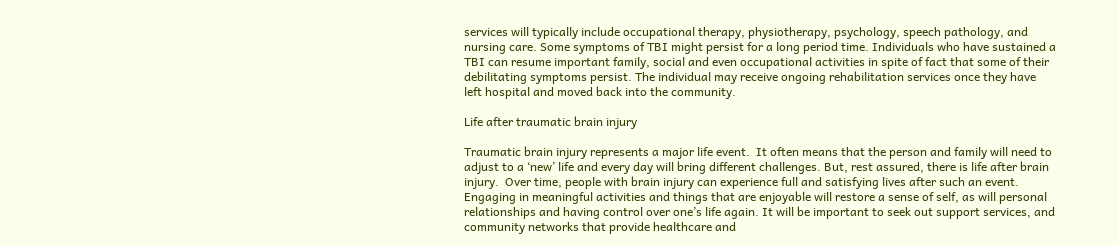services will typically include occupational therapy, physiotherapy, psychology, speech pathology, and nursing care. Some symptoms of TBI might persist for a long period time. Individuals who have sustained a TBI can resume important family, social and even occupational activities in spite of fact that some of their debilitating symptoms persist. The individual may receive ongoing rehabilitation services once they have left hospital and moved back into the community.

Life after traumatic brain injury

Traumatic brain injury represents a major life event.  It often means that the person and family will need to adjust to a ‘new’ life and every day will bring different challenges. But, rest assured, there is life after brain injury.  Over time, people with brain injury can experience full and satisfying lives after such an event.  Engaging in meaningful activities and things that are enjoyable will restore a sense of self, as will personal relationships and having control over one’s life again. It will be important to seek out support services, and community networks that provide healthcare and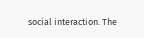social interaction. The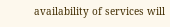availability of services will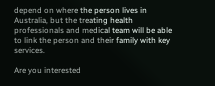depend on where the person lives in Australia, but the treating health professionals and medical team will be able to link the person and their family with key services.

Are you interested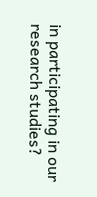in participating in our research studies?